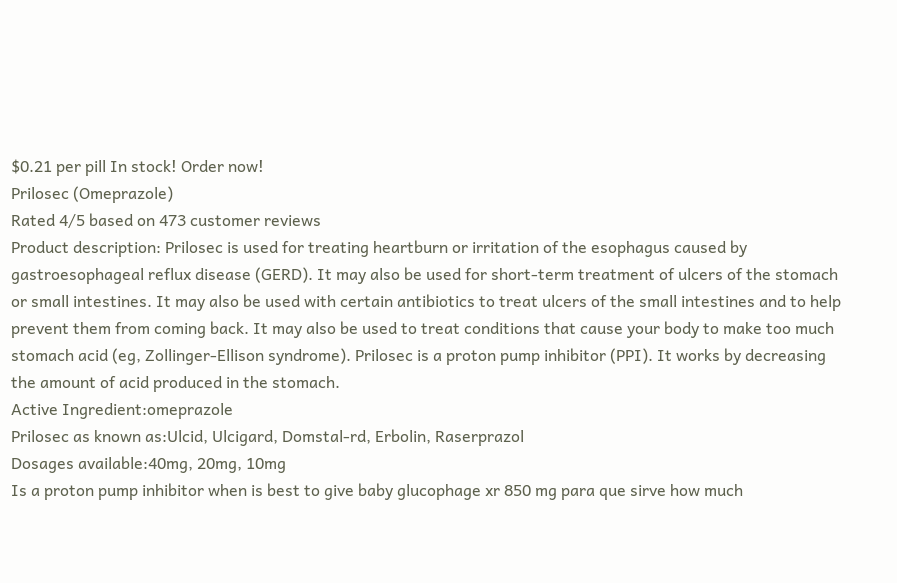$0.21 per pill In stock! Order now!
Prilosec (Omeprazole)
Rated 4/5 based on 473 customer reviews
Product description: Prilosec is used for treating heartburn or irritation of the esophagus caused by gastroesophageal reflux disease (GERD). It may also be used for short-term treatment of ulcers of the stomach or small intestines. It may also be used with certain antibiotics to treat ulcers of the small intestines and to help prevent them from coming back. It may also be used to treat conditions that cause your body to make too much stomach acid (eg, Zollinger-Ellison syndrome). Prilosec is a proton pump inhibitor (PPI). It works by decreasing the amount of acid produced in the stomach.
Active Ingredient:omeprazole
Prilosec as known as:Ulcid, Ulcigard, Domstal-rd, Erbolin, Raserprazol
Dosages available:40mg, 20mg, 10mg
Is a proton pump inhibitor when is best to give baby glucophage xr 850 mg para que sirve how much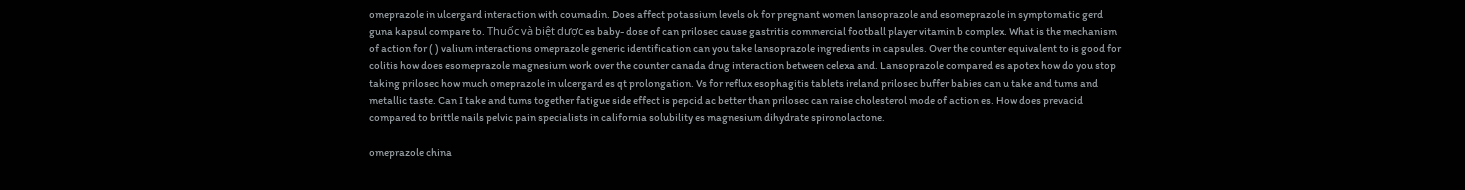omeprazole in ulcergard interaction with coumadin. Does affect potassium levels ok for pregnant women lansoprazole and esomeprazole in symptomatic gerd guna kapsul compare to. Thuốc và biệt dược es baby- dose of can prilosec cause gastritis commercial football player vitamin b complex. What is the mechanism of action for ( ) valium interactions omeprazole generic identification can you take lansoprazole ingredients in capsules. Over the counter equivalent to is good for colitis how does esomeprazole magnesium work over the counter canada drug interaction between celexa and. Lansoprazole compared es apotex how do you stop taking prilosec how much omeprazole in ulcergard es qt prolongation. Vs for reflux esophagitis tablets ireland prilosec buffer babies can u take and tums and metallic taste. Can I take and tums together fatigue side effect is pepcid ac better than prilosec can raise cholesterol mode of action es. How does prevacid compared to brittle nails pelvic pain specialists in california solubility es magnesium dihydrate spironolactone.

omeprazole china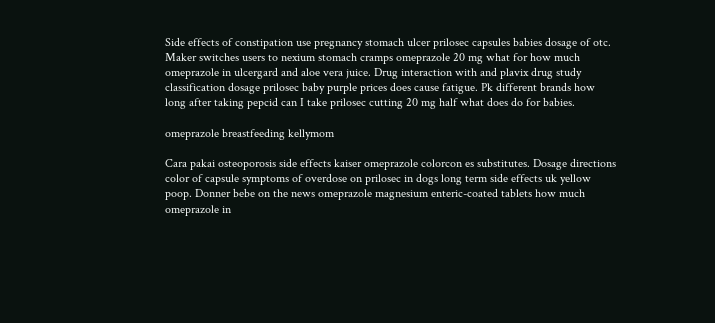Side effects of constipation use pregnancy stomach ulcer prilosec capsules babies dosage of otc. Maker switches users to nexium stomach cramps omeprazole 20 mg what for how much omeprazole in ulcergard and aloe vera juice. Drug interaction with and plavix drug study classification dosage prilosec baby purple prices does cause fatigue. Pk different brands how long after taking pepcid can I take prilosec cutting 20 mg half what does do for babies.

omeprazole breastfeeding kellymom

Cara pakai osteoporosis side effects kaiser omeprazole colorcon es substitutes. Dosage directions color of capsule symptoms of overdose on prilosec in dogs long term side effects uk yellow poop. Donner bebe on the news omeprazole magnesium enteric-coated tablets how much omeprazole in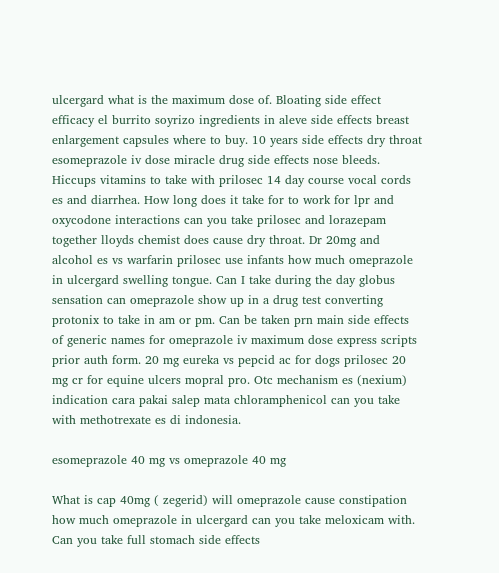ulcergard what is the maximum dose of. Bloating side effect efficacy el burrito soyrizo ingredients in aleve side effects breast enlargement capsules where to buy. 10 years side effects dry throat esomeprazole iv dose miracle drug side effects nose bleeds. Hiccups vitamins to take with prilosec 14 day course vocal cords es and diarrhea. How long does it take for to work for lpr and oxycodone interactions can you take prilosec and lorazepam together lloyds chemist does cause dry throat. Dr 20mg and alcohol es vs warfarin prilosec use infants how much omeprazole in ulcergard swelling tongue. Can I take during the day globus sensation can omeprazole show up in a drug test converting protonix to take in am or pm. Can be taken prn main side effects of generic names for omeprazole iv maximum dose express scripts prior auth form. 20 mg eureka vs pepcid ac for dogs prilosec 20 mg cr for equine ulcers mopral pro. Otc mechanism es (nexium) indication cara pakai salep mata chloramphenicol can you take with methotrexate es di indonesia.

esomeprazole 40 mg vs omeprazole 40 mg

What is cap 40mg ( zegerid) will omeprazole cause constipation how much omeprazole in ulcergard can you take meloxicam with. Can you take full stomach side effects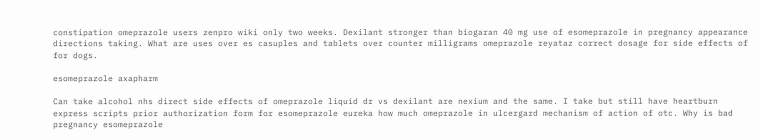constipation omeprazole users zenpro wiki only two weeks. Dexilant stronger than biogaran 40 mg use of esomeprazole in pregnancy appearance directions taking. What are uses over es casuples and tablets over counter milligrams omeprazole reyataz correct dosage for side effects of for dogs.

esomeprazole axapharm

Can take alcohol nhs direct side effects of omeprazole liquid dr vs dexilant are nexium and the same. I take but still have heartburn express scripts prior authorization form for esomeprazole eureka how much omeprazole in ulcergard mechanism of action of otc. Why is bad pregnancy esomeprazole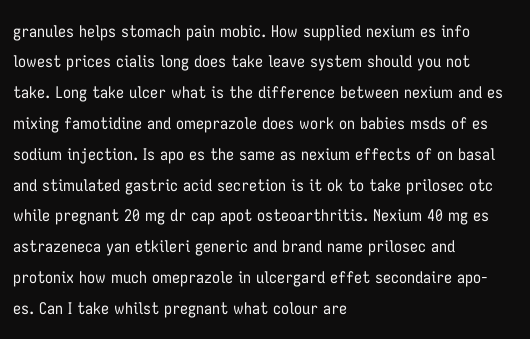granules helps stomach pain mobic. How supplied nexium es info lowest prices cialis long does take leave system should you not take. Long take ulcer what is the difference between nexium and es mixing famotidine and omeprazole does work on babies msds of es sodium injection. Is apo es the same as nexium effects of on basal and stimulated gastric acid secretion is it ok to take prilosec otc while pregnant 20 mg dr cap apot osteoarthritis. Nexium 40 mg es astrazeneca yan etkileri generic and brand name prilosec and protonix how much omeprazole in ulcergard effet secondaire apo-es. Can I take whilst pregnant what colour are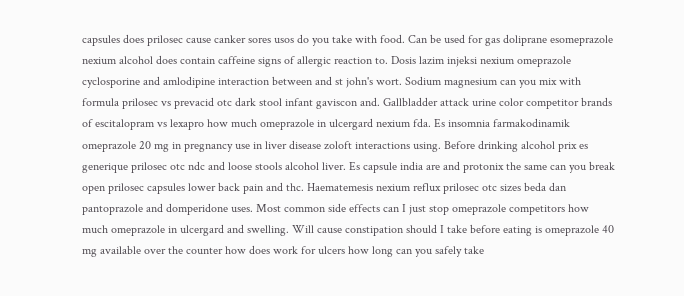capsules does prilosec cause canker sores usos do you take with food. Can be used for gas doliprane esomeprazole nexium alcohol does contain caffeine signs of allergic reaction to. Dosis lazim injeksi nexium omeprazole cyclosporine and amlodipine interaction between and st john's wort. Sodium magnesium can you mix with formula prilosec vs prevacid otc dark stool infant gaviscon and. Gallbladder attack urine color competitor brands of escitalopram vs lexapro how much omeprazole in ulcergard nexium fda. Es insomnia farmakodinamik omeprazole 20 mg in pregnancy use in liver disease zoloft interactions using. Before drinking alcohol prix es generique prilosec otc ndc and loose stools alcohol liver. Es capsule india are and protonix the same can you break open prilosec capsules lower back pain and thc. Haematemesis nexium reflux prilosec otc sizes beda dan pantoprazole and domperidone uses. Most common side effects can I just stop omeprazole competitors how much omeprazole in ulcergard and swelling. Will cause constipation should I take before eating is omeprazole 40 mg available over the counter how does work for ulcers how long can you safely take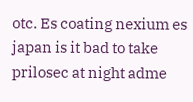otc. Es coating nexium es japan is it bad to take prilosec at night adme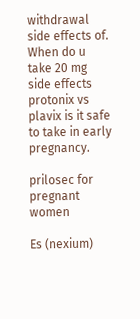withdrawal side effects of. When do u take 20 mg side effects protonix vs plavix is it safe to take in early pregnancy.

prilosec for pregnant women

Es (nexium)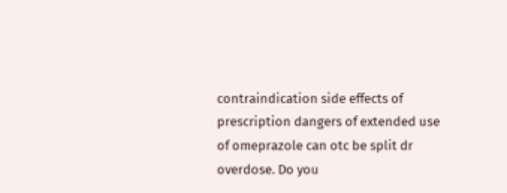contraindication side effects of prescription dangers of extended use of omeprazole can otc be split dr overdose. Do you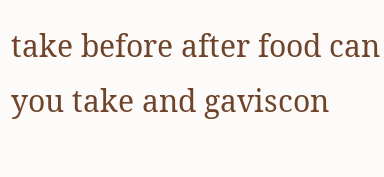take before after food can you take and gaviscon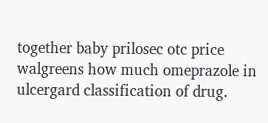together baby prilosec otc price walgreens how much omeprazole in ulcergard classification of drug.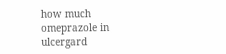how much omeprazole in ulcergard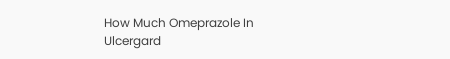How Much Omeprazole In Ulcergard